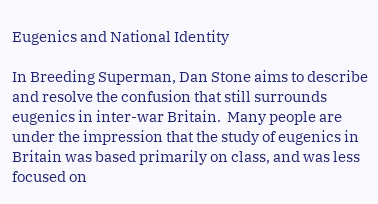Eugenics and National Identity

In Breeding Superman, Dan Stone aims to describe and resolve the confusion that still surrounds eugenics in inter-war Britain.  Many people are under the impression that the study of eugenics in Britain was based primarily on class, and was less focused on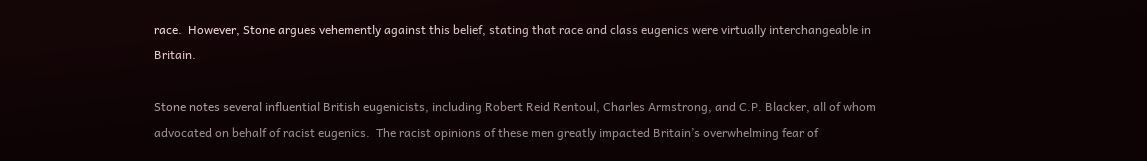race.  However, Stone argues vehemently against this belief, stating that race and class eugenics were virtually interchangeable in Britain.

Stone notes several influential British eugenicists, including Robert Reid Rentoul, Charles Armstrong, and C.P. Blacker, all of whom advocated on behalf of racist eugenics.  The racist opinions of these men greatly impacted Britain’s overwhelming fear of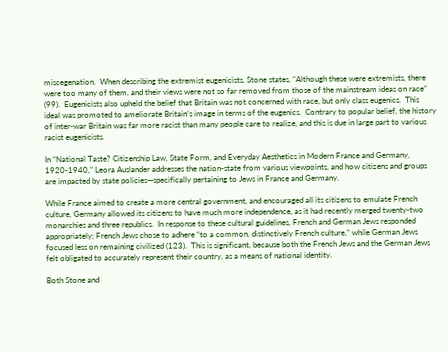miscegenation.  When describing the extremist eugenicists, Stone states, “Although these were extremists, there were too many of them, and their views were not so far removed from those of the mainstream ideas on race” (99).  Eugenicists also upheld the belief that Britain was not concerned with race, but only class eugenics.  This ideal was promoted to ameliorate Britain’s image in terms of the eugenics.  Contrary to popular belief, the history of inter-war Britain was far more racist than many people care to realize, and this is due in large part to various racist eugenicists.

In “National Taste? Citizenship Law, State Form, and Everyday Aesthetics in Modern France and Germany, 1920-1940,” Leora Auslander addresses the nation-state from various viewpoints, and how citizens and groups are impacted by state policies—specifically pertaining to Jews in France and Germany.

While France aimed to create a more central government, and encouraged all its citizens to emulate French culture, Germany allowed its citizens to have much more independence, as it had recently merged twenty-two monarchies and three republics.  In response to these cultural guidelines, French and German Jews responded appropriately; French Jews chose to adhere “to a common, distinctively French culture,” while German Jews focused less on remaining civilized (123).  This is significant, because both the French Jews and the German Jews felt obligated to accurately represent their country, as a means of national identity.

Both Stone and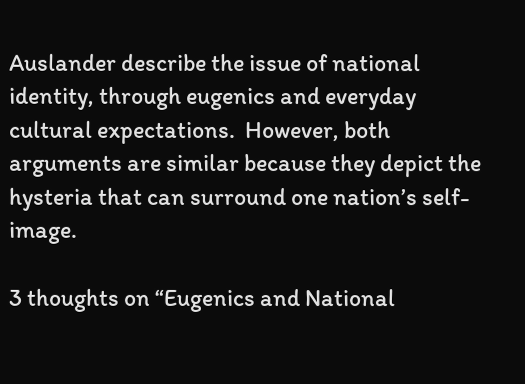Auslander describe the issue of national identity, through eugenics and everyday cultural expectations.  However, both arguments are similar because they depict the hysteria that can surround one nation’s self-image.

3 thoughts on “Eugenics and National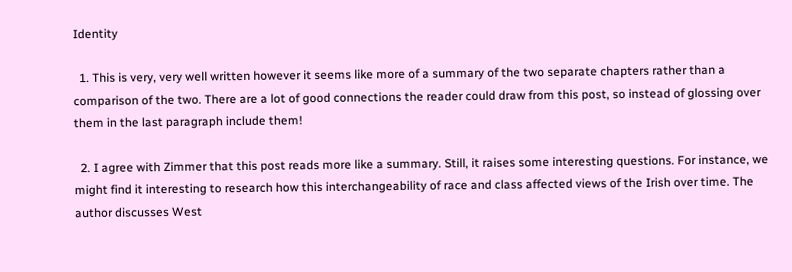Identity

  1. This is very, very well written however it seems like more of a summary of the two separate chapters rather than a comparison of the two. There are a lot of good connections the reader could draw from this post, so instead of glossing over them in the last paragraph include them!

  2. I agree with Zimmer that this post reads more like a summary. Still, it raises some interesting questions. For instance, we might find it interesting to research how this interchangeability of race and class affected views of the Irish over time. The author discusses West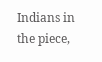Indians in the piece,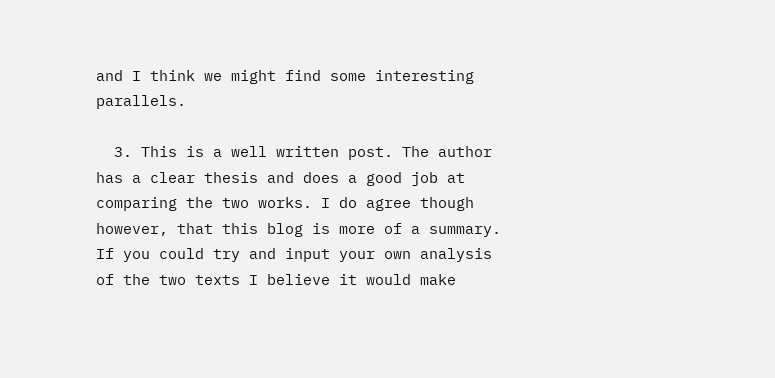and I think we might find some interesting parallels.

  3. This is a well written post. The author has a clear thesis and does a good job at comparing the two works. I do agree though however, that this blog is more of a summary. If you could try and input your own analysis of the two texts I believe it would make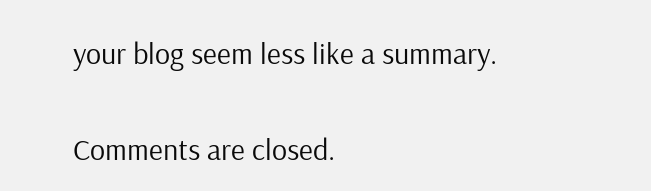your blog seem less like a summary.

Comments are closed.